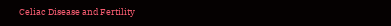Celiac Disease and Fertility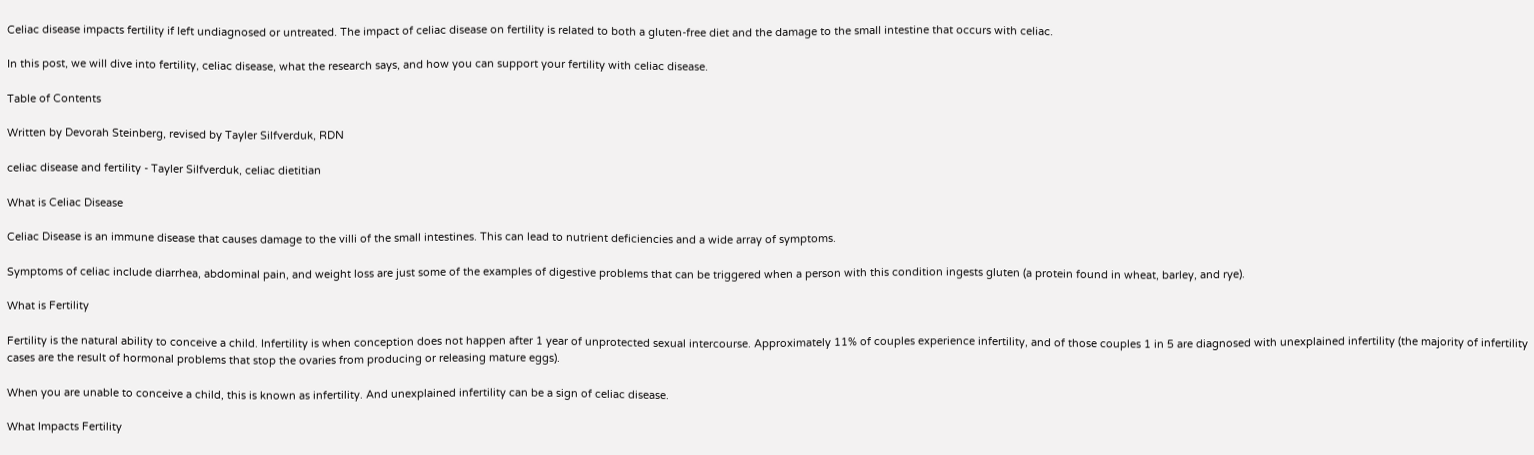Celiac disease impacts fertility if left undiagnosed or untreated. The impact of celiac disease on fertility is related to both a gluten-free diet and the damage to the small intestine that occurs with celiac.

In this post, we will dive into fertility, celiac disease, what the research says, and how you can support your fertility with celiac disease.

Table of Contents

Written by Devorah Steinberg, revised by Tayler Silfverduk, RDN

celiac disease and fertility - Tayler Silfverduk, celiac dietitian

What is Celiac Disease

Celiac Disease is an immune disease that causes damage to the villi of the small intestines. This can lead to nutrient deficiencies and a wide array of symptoms.

Symptoms of celiac include diarrhea, abdominal pain, and weight loss are just some of the examples of digestive problems that can be triggered when a person with this condition ingests gluten (a protein found in wheat, barley, and rye).

What is Fertility

Fertility is the natural ability to conceive a child. Infertility is when conception does not happen after 1 year of unprotected sexual intercourse. Approximately 11% of couples experience infertility, and of those couples 1 in 5 are diagnosed with unexplained infertility (the majority of infertility cases are the result of hormonal problems that stop the ovaries from producing or releasing mature eggs).

When you are unable to conceive a child, this is known as infertility. And unexplained infertility can be a sign of celiac disease.

What Impacts Fertility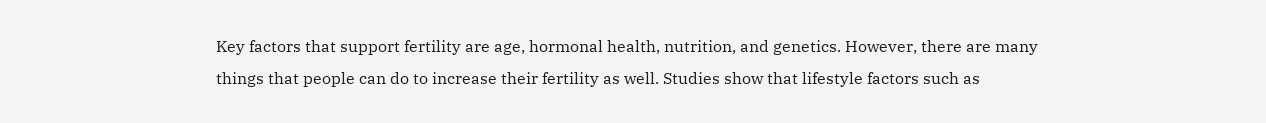Key factors that support fertility are age, hormonal health, nutrition, and genetics. However, there are many things that people can do to increase their fertility as well. Studies show that lifestyle factors such as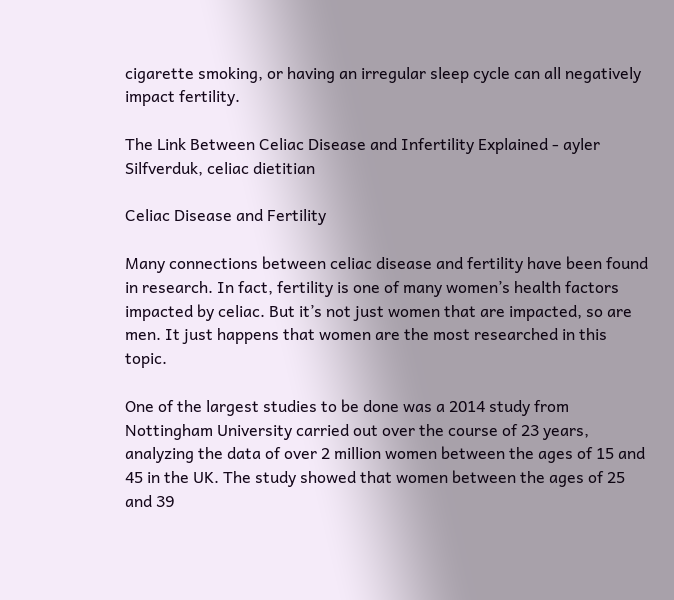cigarette smoking, or having an irregular sleep cycle can all negatively impact fertility.

The Link Between Celiac Disease and Infertility Explained - ayler Silfverduk, celiac dietitian

Celiac Disease and Fertility

Many connections between celiac disease and fertility have been found in research. In fact, fertility is one of many women’s health factors impacted by celiac. But it’s not just women that are impacted, so are men. It just happens that women are the most researched in this topic.

One of the largest studies to be done was a 2014 study from Nottingham University carried out over the course of 23 years, analyzing the data of over 2 million women between the ages of 15 and 45 in the UK. The study showed that women between the ages of 25 and 39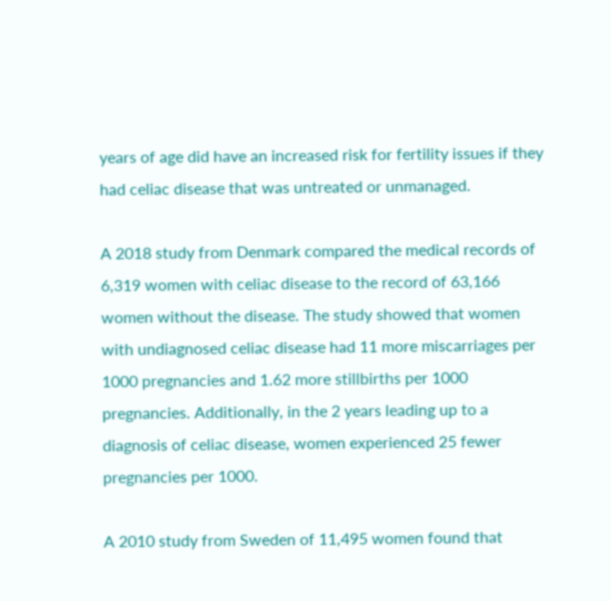years of age did have an increased risk for fertility issues if they had celiac disease that was untreated or unmanaged.

A 2018 study from Denmark compared the medical records of 6,319 women with celiac disease to the record of 63,166 women without the disease. The study showed that women with undiagnosed celiac disease had 11 more miscarriages per 1000 pregnancies and 1.62 more stillbirths per 1000 pregnancies. Additionally, in the 2 years leading up to a diagnosis of celiac disease, women experienced 25 fewer pregnancies per 1000.

A 2010 study from Sweden of 11,495 women found that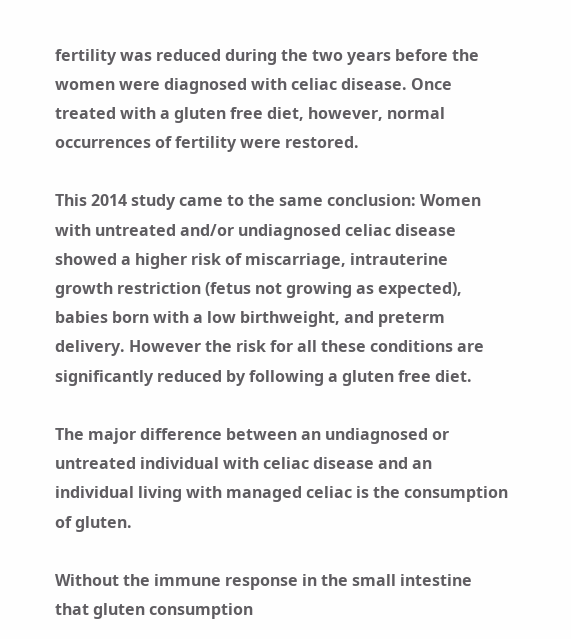fertility was reduced during the two years before the women were diagnosed with celiac disease. Once treated with a gluten free diet, however, normal occurrences of fertility were restored.

This 2014 study came to the same conclusion: Women with untreated and/or undiagnosed celiac disease showed a higher risk of miscarriage, intrauterine growth restriction (fetus not growing as expected), babies born with a low birthweight, and preterm delivery. However the risk for all these conditions are significantly reduced by following a gluten free diet.

The major difference between an undiagnosed or untreated individual with celiac disease and an individual living with managed celiac is the consumption of gluten.

Without the immune response in the small intestine that gluten consumption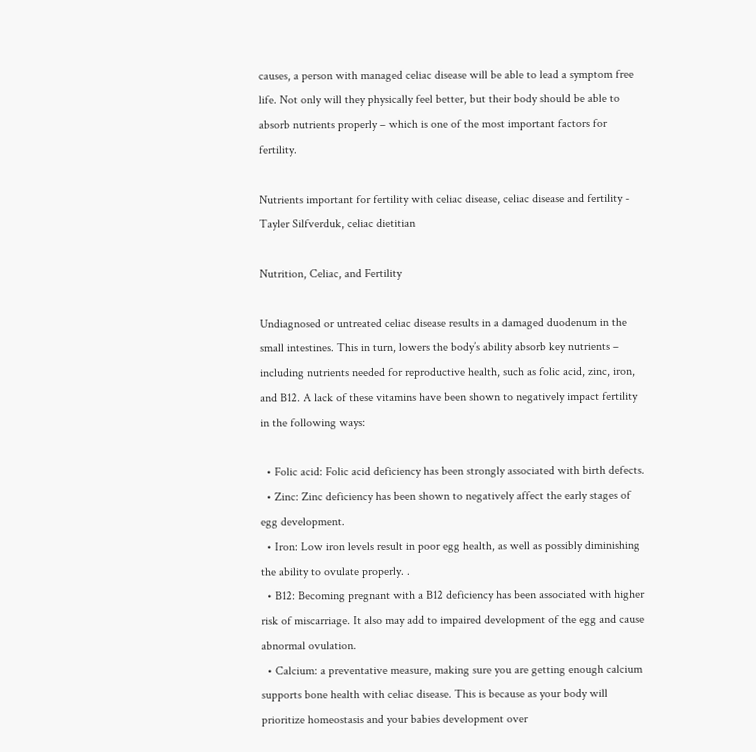causes, a person with managed celiac disease will be able to lead a symptom free life. Not only will they physically feel better, but their body should be able to absorb nutrients properly – which is one of the most important factors for fertility.

Nutrients important for fertility with celiac disease, celiac disease and fertility - Tayler Silfverduk, celiac dietitian

Nutrition, Celiac, and Fertility

Undiagnosed or untreated celiac disease results in a damaged duodenum in the small intestines. This in turn, lowers the body’s ability absorb key nutrients – including nutrients needed for reproductive health, such as folic acid, zinc, iron, and B12. A lack of these vitamins have been shown to negatively impact fertility in the following ways:

  • Folic acid: Folic acid deficiency has been strongly associated with birth defects.
  • Zinc: Zinc deficiency has been shown to negatively affect the early stages of egg development.
  • Iron: Low iron levels result in poor egg health, as well as possibly diminishing the ability to ovulate properly. .
  • B12: Becoming pregnant with a B12 deficiency has been associated with higher risk of miscarriage. It also may add to impaired development of the egg and cause abnormal ovulation.
  • Calcium: a preventative measure, making sure you are getting enough calcium supports bone health with celiac disease. This is because as your body will prioritize homeostasis and your babies development over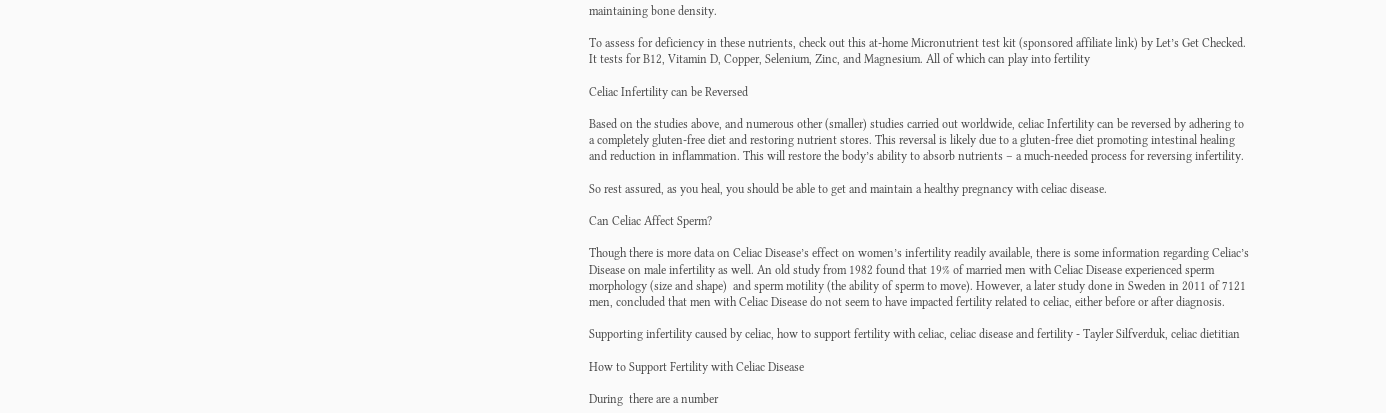maintaining bone density.

To assess for deficiency in these nutrients, check out this at-home Micronutrient test kit (sponsored affiliate link) by Let’s Get Checked. It tests for B12, Vitamin D, Copper, Selenium, Zinc, and Magnesium. All of which can play into fertility

Celiac Infertility can be Reversed

Based on the studies above, and numerous other (smaller) studies carried out worldwide, celiac Infertility can be reversed by adhering to a completely gluten-free diet and restoring nutrient stores. This reversal is likely due to a gluten-free diet promoting intestinal healing and reduction in inflammation. This will restore the body’s ability to absorb nutrients – a much-needed process for reversing infertility.

So rest assured, as you heal, you should be able to get and maintain a healthy pregnancy with celiac disease.

Can Celiac Affect Sperm?

Though there is more data on Celiac Disease’s effect on women’s infertility readily available, there is some information regarding Celiac’s Disease on male infertility as well. An old study from 1982 found that 19% of married men with Celiac Disease experienced sperm morphology (size and shape)  and sperm motility (the ability of sperm to move). However, a later study done in Sweden in 2011 of 7121 men, concluded that men with Celiac Disease do not seem to have impacted fertility related to celiac, either before or after diagnosis.

Supporting infertility caused by celiac, how to support fertility with celiac, celiac disease and fertility - Tayler Silfverduk, celiac dietitian

How to Support Fertility with Celiac Disease

During  there are a number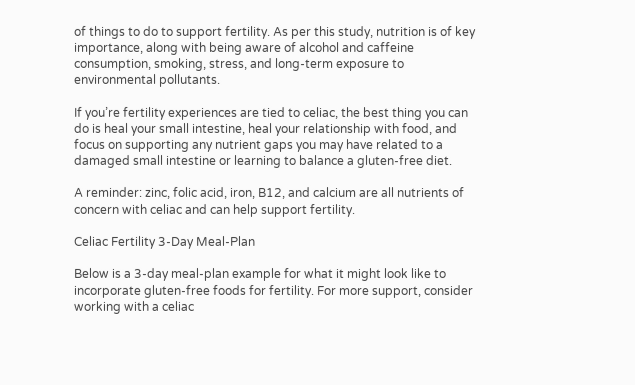of things to do to support fertility. As per this study, nutrition is of key importance, along with being aware of alcohol and caffeine consumption, smoking, stress, and long-term exposure to environmental pollutants.

If you’re fertility experiences are tied to celiac, the best thing you can do is heal your small intestine, heal your relationship with food, and focus on supporting any nutrient gaps you may have related to a damaged small intestine or learning to balance a gluten-free diet.

A reminder: zinc, folic acid, iron, B12, and calcium are all nutrients of concern with celiac and can help support fertility.

Celiac Fertility 3-Day Meal-Plan

Below is a 3-day meal-plan example for what it might look like to incorporate gluten-free foods for fertility. For more support, consider working with a celiac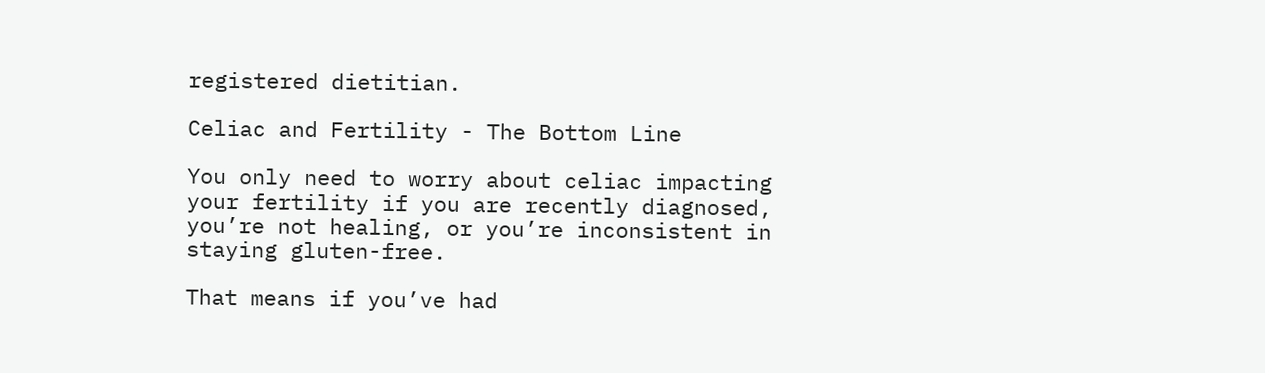registered dietitian.

Celiac and Fertility - The Bottom Line

You only need to worry about celiac impacting your fertility if you are recently diagnosed, you’re not healing, or you’re inconsistent in staying gluten-free.

That means if you’ve had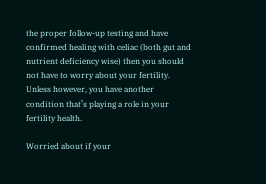the proper follow-up testing and have confirmed healing with celiac (both gut and nutrient deficiency wise) then you should not have to worry about your fertility. Unless however, you have another condition that’s playing a role in your fertility health.

Worried about if your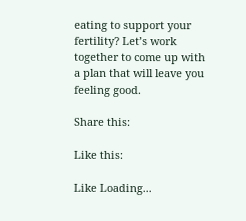eating to support your fertility? Let’s work together to come up with a plan that will leave you feeling good.

Share this:

Like this:

Like Loading...